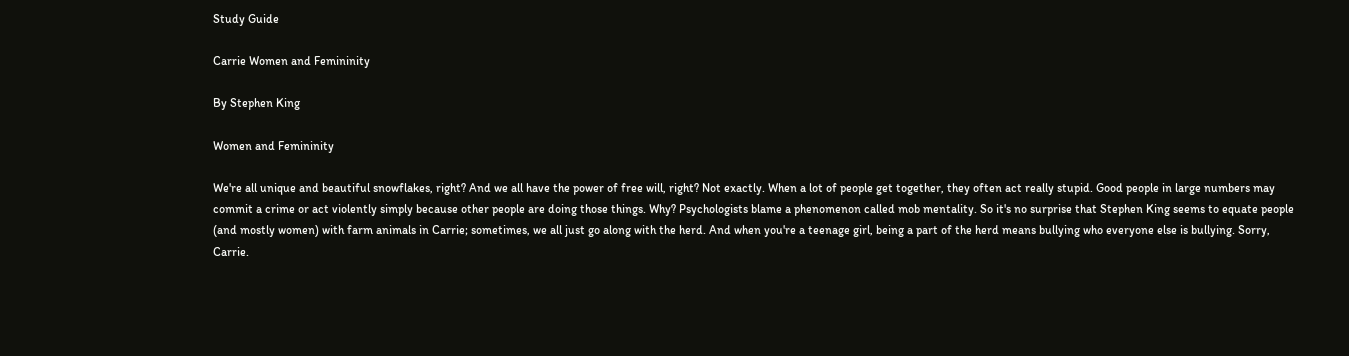Study Guide

Carrie Women and Femininity

By Stephen King

Women and Femininity

We're all unique and beautiful snowflakes, right? And we all have the power of free will, right? Not exactly. When a lot of people get together, they often act really stupid. Good people in large numbers may commit a crime or act violently simply because other people are doing those things. Why? Psychologists blame a phenomenon called mob mentality. So it's no surprise that Stephen King seems to equate people (and mostly women) with farm animals in Carrie; sometimes, we all just go along with the herd. And when you're a teenage girl, being a part of the herd means bullying who everyone else is bullying. Sorry, Carrie.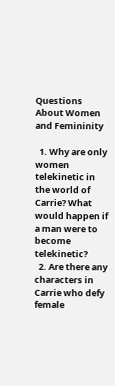Questions About Women and Femininity

  1. Why are only women telekinetic in the world of Carrie? What would happen if a man were to become telekinetic?
  2. Are there any characters in Carrie who defy female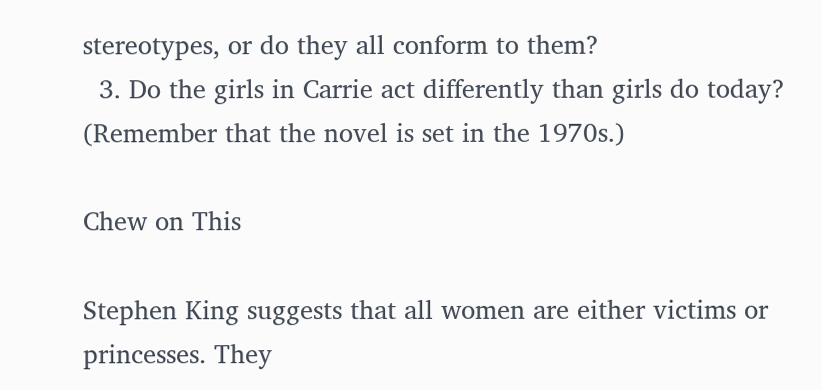stereotypes, or do they all conform to them?
  3. Do the girls in Carrie act differently than girls do today? (Remember that the novel is set in the 1970s.)

Chew on This

Stephen King suggests that all women are either victims or princesses. They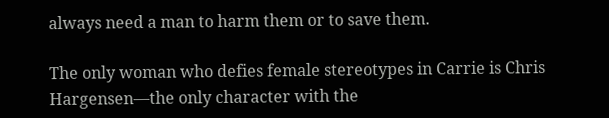always need a man to harm them or to save them.

The only woman who defies female stereotypes in Carrie is Chris Hargensen—the only character with the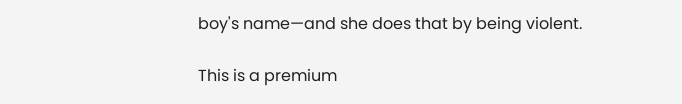boy's name—and she does that by being violent.

This is a premium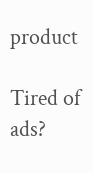product

Tired of ads?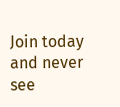Join today and never see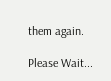them again.

Please Wait...